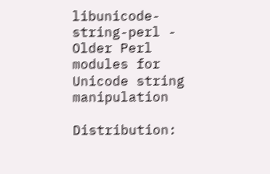libunicode-string-perl - Older Perl modules for Unicode string manipulation

Distribution: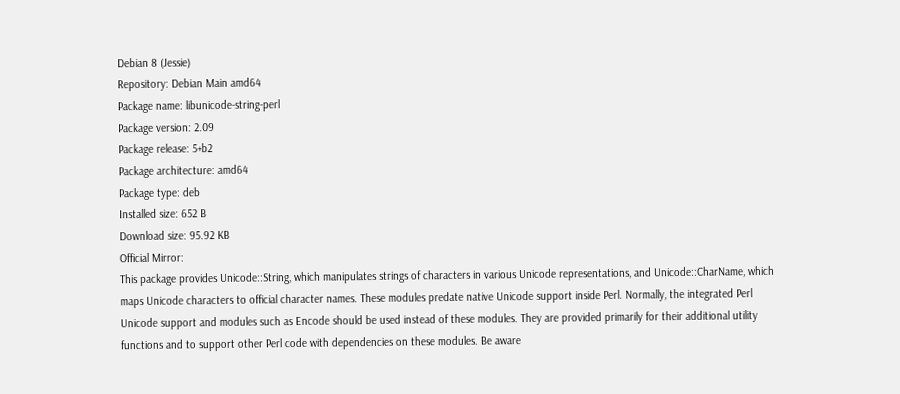Debian 8 (Jessie)
Repository: Debian Main amd64
Package name: libunicode-string-perl
Package version: 2.09
Package release: 5+b2
Package architecture: amd64
Package type: deb
Installed size: 652 B
Download size: 95.92 KB
Official Mirror:
This package provides Unicode::String, which manipulates strings of characters in various Unicode representations, and Unicode::CharName, which maps Unicode characters to official character names. These modules predate native Unicode support inside Perl. Normally, the integrated Perl Unicode support and modules such as Encode should be used instead of these modules. They are provided primarily for their additional utility functions and to support other Perl code with dependencies on these modules. Be aware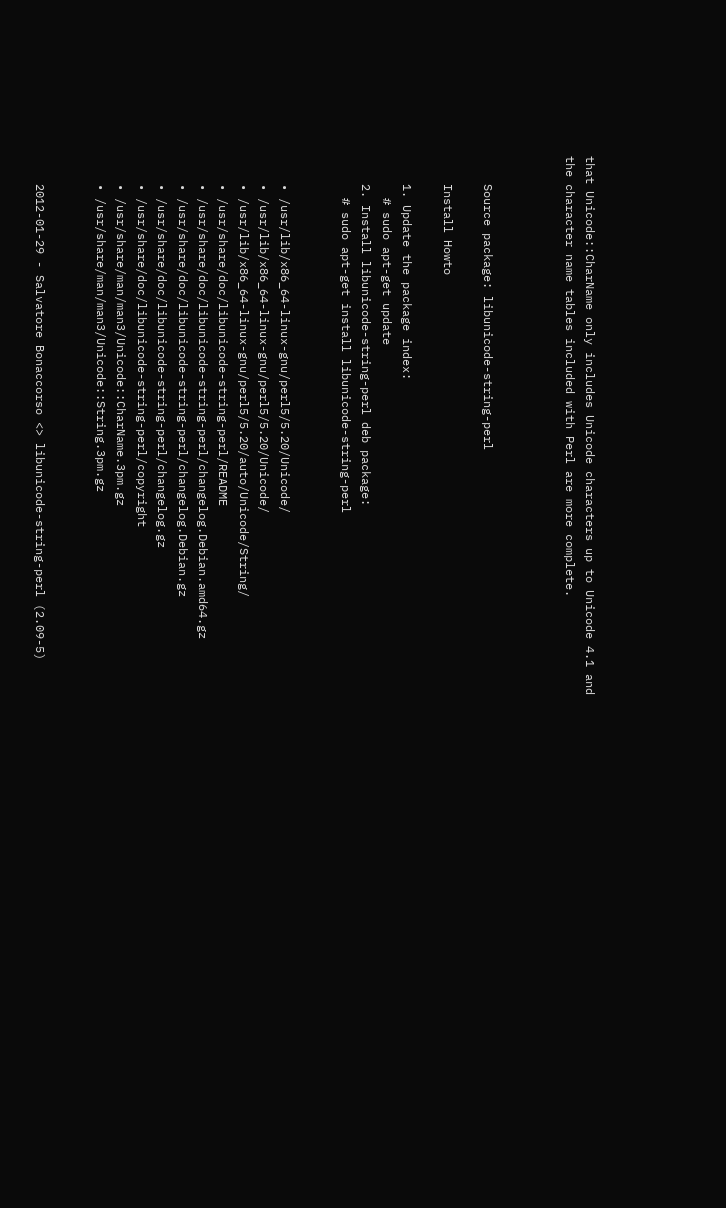that Unicode::CharName only includes Unicode characters up to Unicode 4.1 and the character name tables included with Perl are more complete.



    Source package: libunicode-string-perl

    Install Howto

    1. Update the package index:
      # sudo apt-get update
    2. Install libunicode-string-perl deb package:
      # sudo apt-get install libunicode-string-perl


    • /usr/lib/x86_64-linux-gnu/perl5/5.20/Unicode/
    • /usr/lib/x86_64-linux-gnu/perl5/5.20/Unicode/
    • /usr/lib/x86_64-linux-gnu/perl5/5.20/auto/Unicode/String/
    • /usr/share/doc/libunicode-string-perl/README
    • /usr/share/doc/libunicode-string-perl/changelog.Debian.amd64.gz
    • /usr/share/doc/libunicode-string-perl/changelog.Debian.gz
    • /usr/share/doc/libunicode-string-perl/changelog.gz
    • /usr/share/doc/libunicode-string-perl/copyright
    • /usr/share/man/man3/Unicode::CharName.3pm.gz
    • /usr/share/man/man3/Unicode::String.3pm.gz


    2012-01-29 - Salvatore Bonaccorso <> libunicode-string-perl (2.09-5)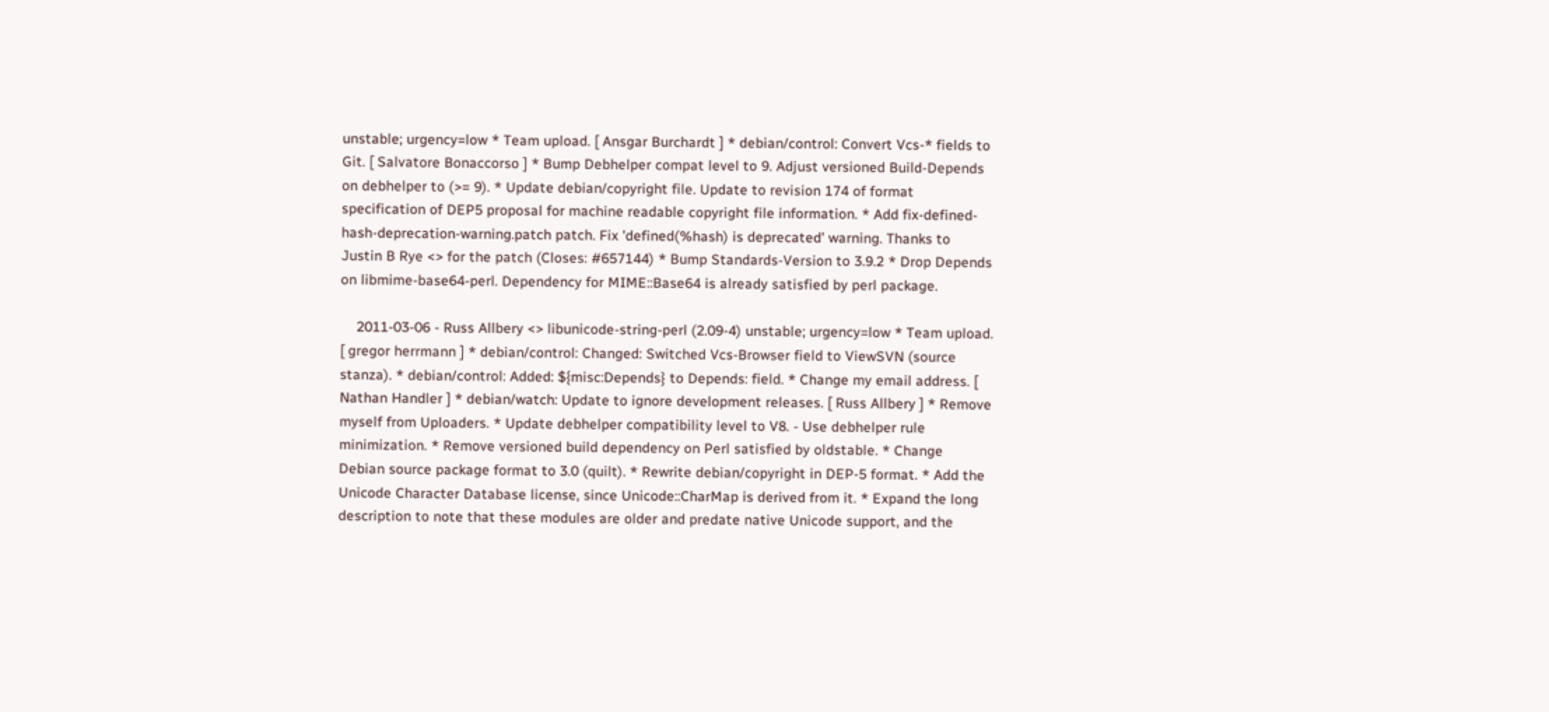unstable; urgency=low * Team upload. [ Ansgar Burchardt ] * debian/control: Convert Vcs-* fields to Git. [ Salvatore Bonaccorso ] * Bump Debhelper compat level to 9. Adjust versioned Build-Depends on debhelper to (>= 9). * Update debian/copyright file. Update to revision 174 of format specification of DEP5 proposal for machine readable copyright file information. * Add fix-defined-hash-deprecation-warning.patch patch. Fix 'defined(%hash) is deprecated' warning. Thanks to Justin B Rye <> for the patch (Closes: #657144) * Bump Standards-Version to 3.9.2 * Drop Depends on libmime-base64-perl. Dependency for MIME::Base64 is already satisfied by perl package.

    2011-03-06 - Russ Allbery <> libunicode-string-perl (2.09-4) unstable; urgency=low * Team upload. [ gregor herrmann ] * debian/control: Changed: Switched Vcs-Browser field to ViewSVN (source stanza). * debian/control: Added: ${misc:Depends} to Depends: field. * Change my email address. [ Nathan Handler ] * debian/watch: Update to ignore development releases. [ Russ Allbery ] * Remove myself from Uploaders. * Update debhelper compatibility level to V8. - Use debhelper rule minimization. * Remove versioned build dependency on Perl satisfied by oldstable. * Change Debian source package format to 3.0 (quilt). * Rewrite debian/copyright in DEP-5 format. * Add the Unicode Character Database license, since Unicode::CharMap is derived from it. * Expand the long description to note that these modules are older and predate native Unicode support, and the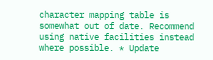character mapping table is somewhat out of date. Recommend using native facilities instead where possible. * Update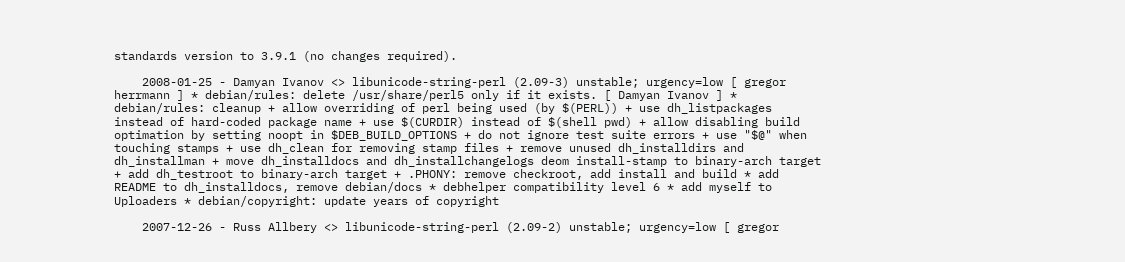standards version to 3.9.1 (no changes required).

    2008-01-25 - Damyan Ivanov <> libunicode-string-perl (2.09-3) unstable; urgency=low [ gregor herrmann ] * debian/rules: delete /usr/share/perl5 only if it exists. [ Damyan Ivanov ] * debian/rules: cleanup + allow overriding of perl being used (by $(PERL)) + use dh_listpackages instead of hard-coded package name + use $(CURDIR) instead of $(shell pwd) + allow disabling build optimation by setting noopt in $DEB_BUILD_OPTIONS + do not ignore test suite errors + use "$@" when touching stamps + use dh_clean for removing stamp files + remove unused dh_installdirs and dh_installman + move dh_installdocs and dh_installchangelogs deom install-stamp to binary-arch target + add dh_testroot to binary-arch target + .PHONY: remove checkroot, add install and build * add README to dh_installdocs, remove debian/docs * debhelper compatibility level 6 * add myself to Uploaders * debian/copyright: update years of copyright

    2007-12-26 - Russ Allbery <> libunicode-string-perl (2.09-2) unstable; urgency=low [ gregor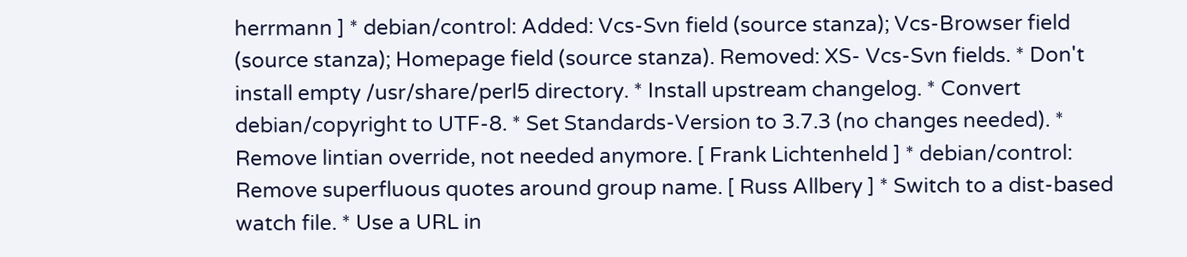herrmann ] * debian/control: Added: Vcs-Svn field (source stanza); Vcs-Browser field (source stanza); Homepage field (source stanza). Removed: XS- Vcs-Svn fields. * Don't install empty /usr/share/perl5 directory. * Install upstream changelog. * Convert debian/copyright to UTF-8. * Set Standards-Version to 3.7.3 (no changes needed). * Remove lintian override, not needed anymore. [ Frank Lichtenheld ] * debian/control: Remove superfluous quotes around group name. [ Russ Allbery ] * Switch to a dist-based watch file. * Use a URL in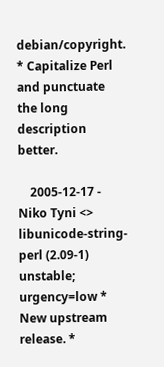debian/copyright. * Capitalize Perl and punctuate the long description better.

    2005-12-17 - Niko Tyni <> libunicode-string-perl (2.09-1) unstable; urgency=low * New upstream release. *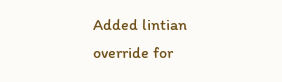Added lintian override for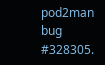pod2man bug #328305.